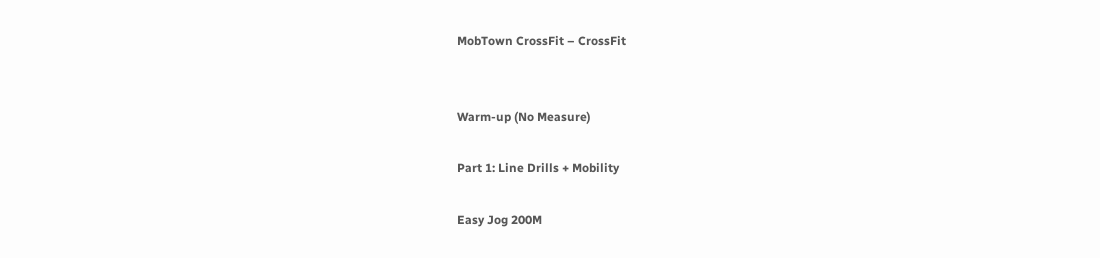MobTown CrossFit – CrossFit


Warm-up (No Measure)

Part 1: Line Drills + Mobility

Easy Jog 200M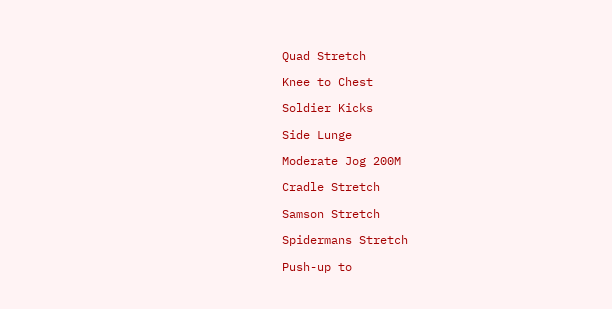Quad Stretch

Knee to Chest

Soldier Kicks

Side Lunge

Moderate Jog 200M

Cradle Stretch

Samson Stretch

Spidermans Stretch

Push-up to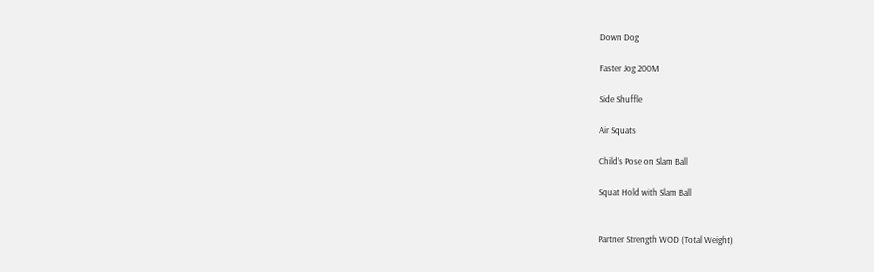Down Dog

Faster Jog 200M

Side Shuffle

Air Squats

Child’s Pose on Slam Ball

Squat Hold with Slam Ball


Partner Strength WOD (Total Weight)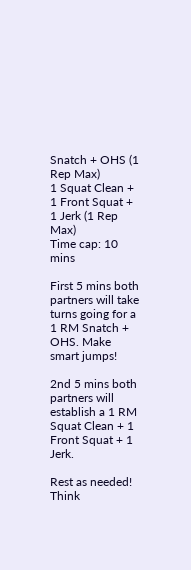Snatch + OHS (1 Rep Max)
1 Squat Clean + 1 Front Squat + 1 Jerk (1 Rep Max)
Time cap: 10 mins

First 5 mins both partners will take turns going for a 1 RM Snatch + OHS. Make smart jumps!

2nd 5 mins both partners will establish a 1 RM Squat Clean + 1 Front Squat + 1 Jerk.

Rest as needed! Think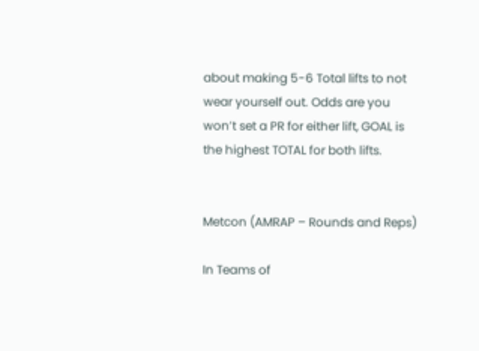about making 5-6 Total lifts to not wear yourself out. Odds are you won’t set a PR for either lift, GOAL is the highest TOTAL for both lifts.


Metcon (AMRAP – Rounds and Reps)

In Teams of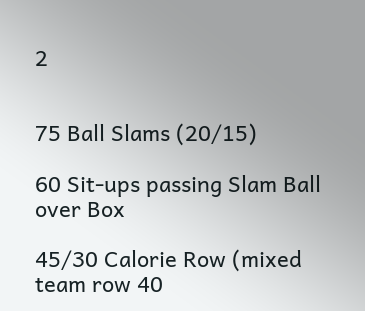2


75 Ball Slams (20/15)

60 Sit-ups passing Slam Ball over Box

45/30 Calorie Row (mixed team row 40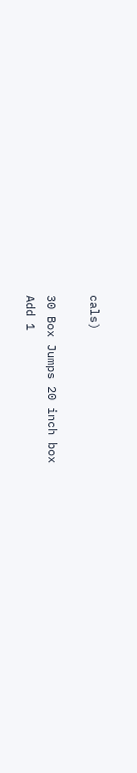cals)

30 Box Jumps 20 inch box
Add 1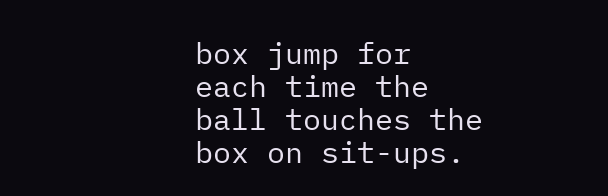box jump for each time the ball touches the box on sit-ups.